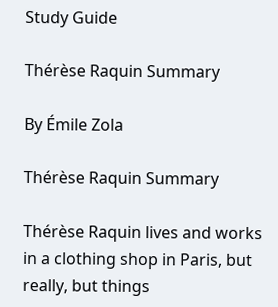Study Guide

Thérèse Raquin Summary

By Émile Zola

Thérèse Raquin Summary

Thérèse Raquin lives and works in a clothing shop in Paris, but really, but things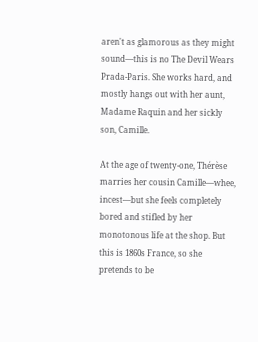aren't as glamorous as they might sound—this is no The Devil Wears Prada-Paris. She works hard, and mostly hangs out with her aunt, Madame Raquin and her sickly son, Camille.

At the age of twenty-one, Thérèse marries her cousin Camille—whee, incest—but she feels completely bored and stifled by her monotonous life at the shop. But this is 1860s France, so she pretends to be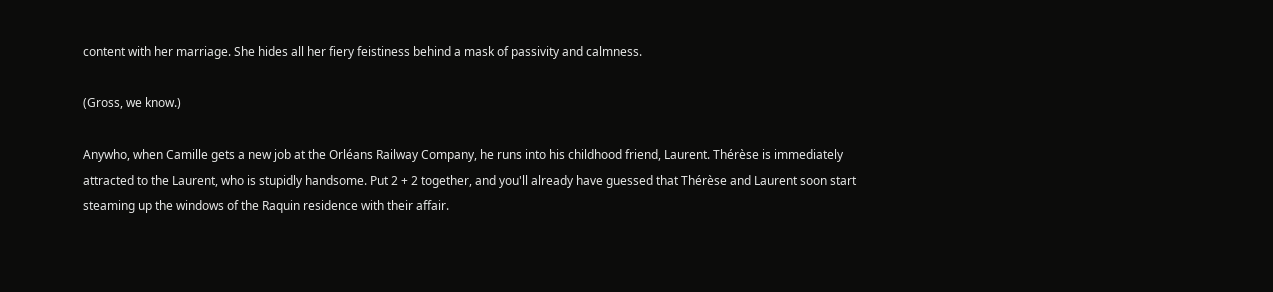content with her marriage. She hides all her fiery feistiness behind a mask of passivity and calmness.

(Gross, we know.)

Anywho, when Camille gets a new job at the Orléans Railway Company, he runs into his childhood friend, Laurent. Thérèse is immediately attracted to the Laurent, who is stupidly handsome. Put 2 + 2 together, and you'll already have guessed that Thérèse and Laurent soon start steaming up the windows of the Raquin residence with their affair.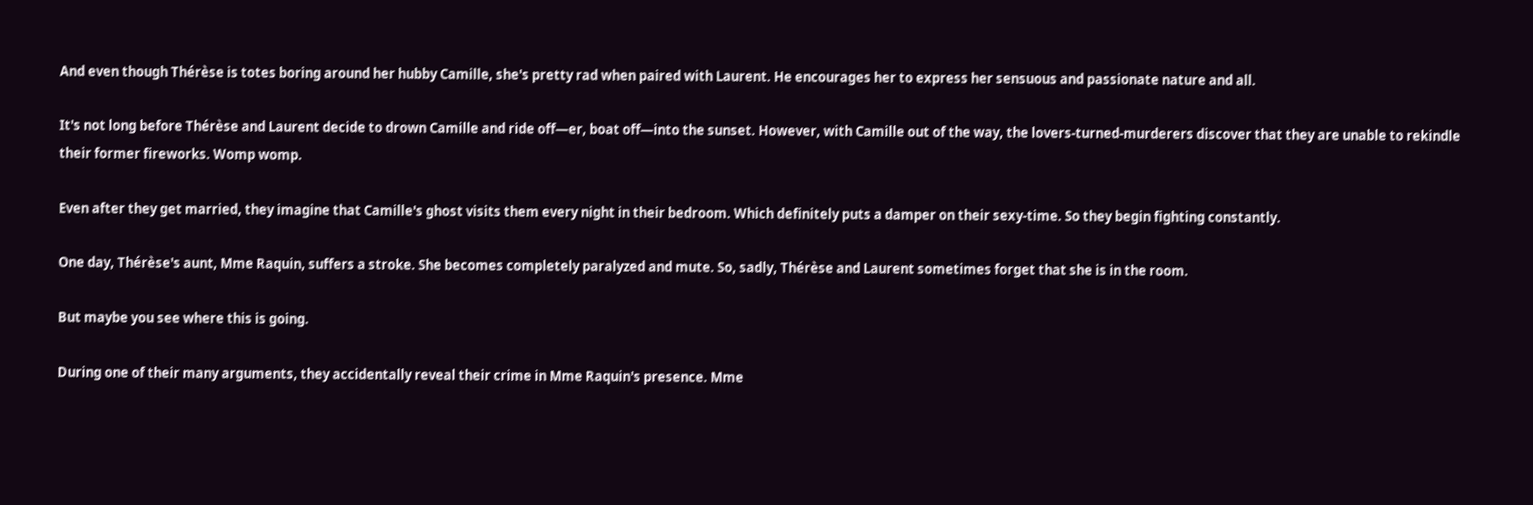And even though Thérèse is totes boring around her hubby Camille, she's pretty rad when paired with Laurent. He encourages her to express her sensuous and passionate nature and all.

It's not long before Thérèse and Laurent decide to drown Camille and ride off—er, boat off—into the sunset. However, with Camille out of the way, the lovers-turned-murderers discover that they are unable to rekindle their former fireworks. Womp womp.

Even after they get married, they imagine that Camille's ghost visits them every night in their bedroom. Which definitely puts a damper on their sexy-time. So they begin fighting constantly.

One day, Thérèse's aunt, Mme Raquin, suffers a stroke. She becomes completely paralyzed and mute. So, sadly, Thérèse and Laurent sometimes forget that she is in the room.

But maybe you see where this is going.

During one of their many arguments, they accidentally reveal their crime in Mme Raquin's presence. Mme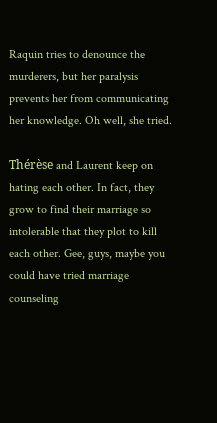Raquin tries to denounce the murderers, but her paralysis prevents her from communicating her knowledge. Oh well, she tried.

Thérèse and Laurent keep on hating each other. In fact, they grow to find their marriage so intolerable that they plot to kill each other. Gee, guys, maybe you could have tried marriage counseling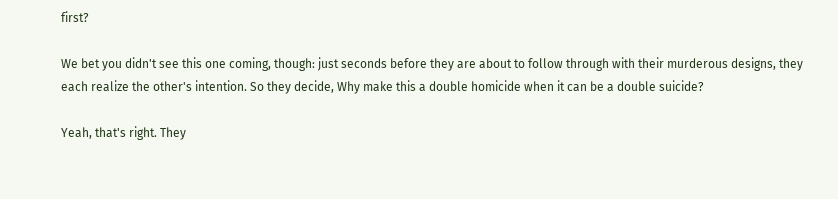first?

We bet you didn't see this one coming, though: just seconds before they are about to follow through with their murderous designs, they each realize the other's intention. So they decide, Why make this a double homicide when it can be a double suicide?

Yeah, that's right. They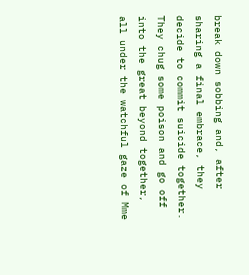break down sobbing and, after sharing a final embrace, they decide to commit suicide together. They chug some poison and go off into the great beyond together, all under the watchful gaze of Mme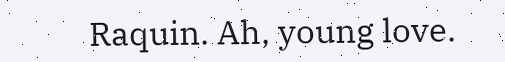Raquin. Ah, young love.